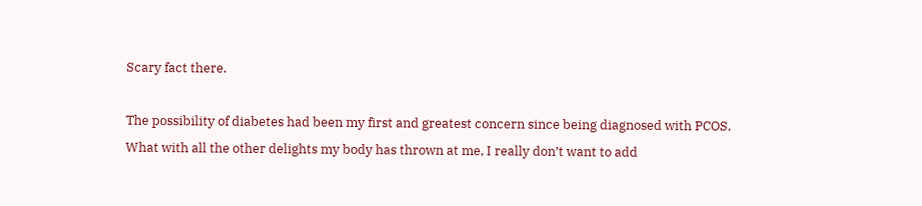Scary fact there.

The possibility of diabetes had been my first and greatest concern since being diagnosed with PCOS.
What with all the other delights my body has thrown at me, I really don’t want to add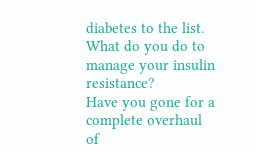diabetes to the list.
What do you do to manage your insulin resistance?
Have you gone for a complete overhaul of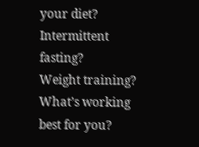your diet?
Intermittent fasting?
Weight training?
What’s working best for you?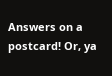Answers on a postcard! Or, ya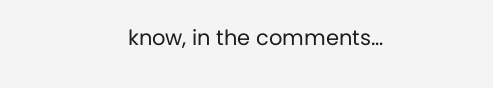know, in the comments…